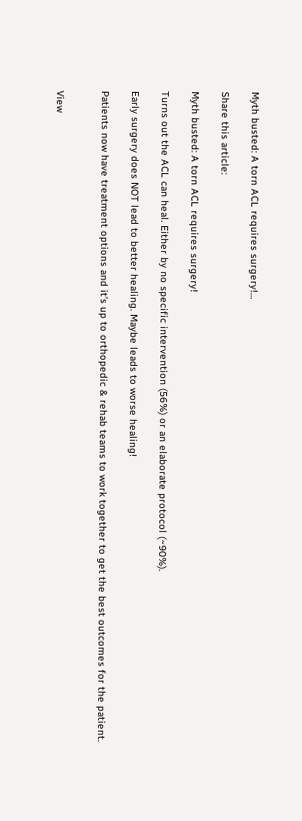Myth busted: A torn ACL requires surgery!…

Share this article:

Myth busted: A torn ACL requires surgery!

Turns out the ACL can heal. Either by no specific intervention (56%) or an elaborate protocol (~90%).

Early surgery does NOT lead to better healing. Maybe leads to worse healing!

Patients now have treatment options and it’s up to orthopedic & rehab teams to work together to get the best outcomes for the patient.


View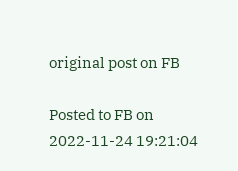original post on FB

Posted to FB on 2022-11-24 19:21:04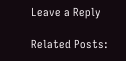Leave a Reply

Related Posts: